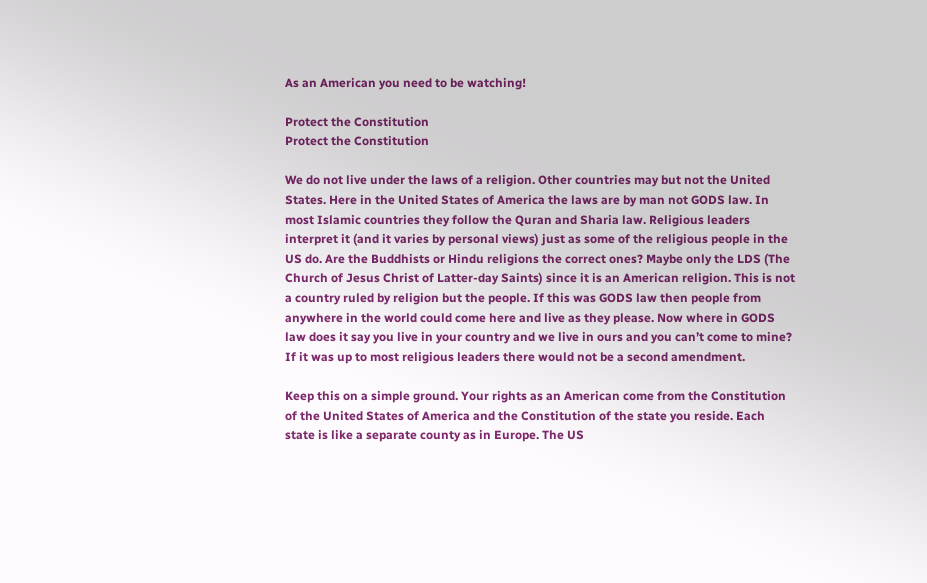As an American you need to be watching!

Protect the Constitution
Protect the Constitution

We do not live under the laws of a religion. Other countries may but not the United States. Here in the United States of America the laws are by man not GODS law. In most Islamic countries they follow the Quran and Sharia law. Religious leaders interpret it (and it varies by personal views) just as some of the religious people in the US do. Are the Buddhists or Hindu religions the correct ones? Maybe only the LDS (The Church of Jesus Christ of Latter-day Saints) since it is an American religion. This is not a country ruled by religion but the people. If this was GODS law then people from anywhere in the world could come here and live as they please. Now where in GODS law does it say you live in your country and we live in ours and you can’t come to mine? If it was up to most religious leaders there would not be a second amendment.

Keep this on a simple ground. Your rights as an American come from the Constitution of the United States of America and the Constitution of the state you reside. Each state is like a separate county as in Europe. The US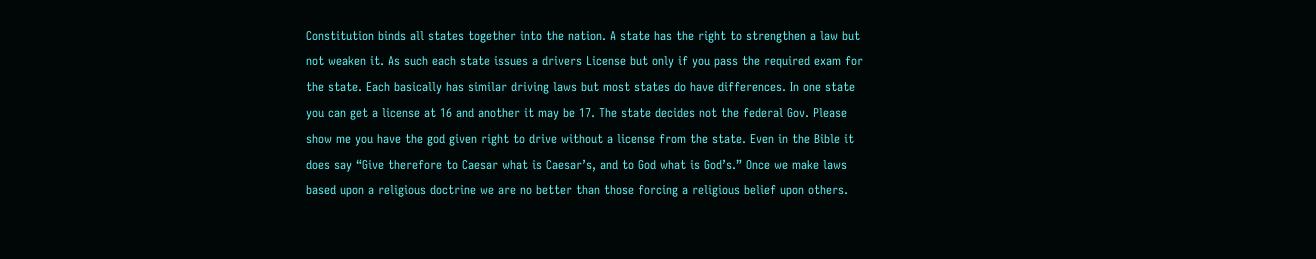Constitution binds all states together into the nation. A state has the right to strengthen a law but not weaken it. As such each state issues a drivers License but only if you pass the required exam for the state. Each basically has similar driving laws but most states do have differences. In one state you can get a license at 16 and another it may be 17. The state decides not the federal Gov. Please show me you have the god given right to drive without a license from the state. Even in the Bible it does say “Give therefore to Caesar what is Caesar’s, and to God what is God’s.” Once we make laws based upon a religious doctrine we are no better than those forcing a religious belief upon others.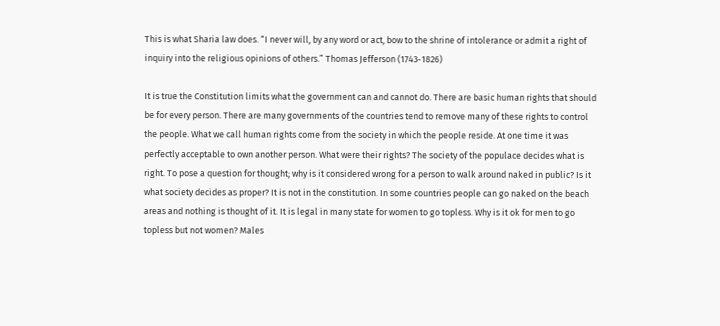This is what Sharia law does. “I never will, by any word or act, bow to the shrine of intolerance or admit a right of inquiry into the religious opinions of others.” Thomas Jefferson (1743-1826)

It is true the Constitution limits what the government can and cannot do. There are basic human rights that should be for every person. There are many governments of the countries tend to remove many of these rights to control the people. What we call human rights come from the society in which the people reside. At one time it was perfectly acceptable to own another person. What were their rights? The society of the populace decides what is right. To pose a question for thought; why is it considered wrong for a person to walk around naked in public? Is it what society decides as proper? It is not in the constitution. In some countries people can go naked on the beach areas and nothing is thought of it. It is legal in many state for women to go topless. Why is it ok for men to go topless but not women? Males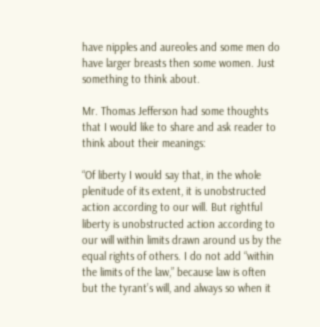have nipples and aureoles and some men do have larger breasts then some women. Just something to think about.

Mr. Thomas Jefferson had some thoughts that I would like to share and ask reader to think about their meanings:

“Of liberty I would say that, in the whole plenitude of its extent, it is unobstructed action according to our will. But rightful liberty is unobstructed action according to our will within limits drawn around us by the equal rights of others. I do not add “within the limits of the law,” because law is often but the tyrant’s will, and always so when it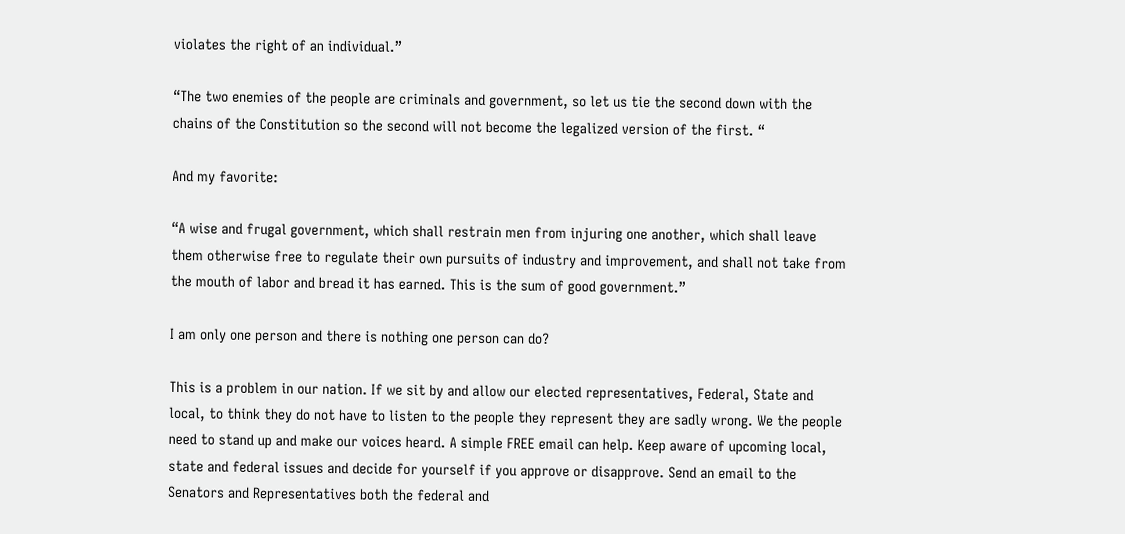violates the right of an individual.”

“The two enemies of the people are criminals and government, so let us tie the second down with the chains of the Constitution so the second will not become the legalized version of the first. “

And my favorite:

“A wise and frugal government, which shall restrain men from injuring one another, which shall leave them otherwise free to regulate their own pursuits of industry and improvement, and shall not take from the mouth of labor and bread it has earned. This is the sum of good government.”

I am only one person and there is nothing one person can do?

This is a problem in our nation. If we sit by and allow our elected representatives, Federal, State and local, to think they do not have to listen to the people they represent they are sadly wrong. We the people need to stand up and make our voices heard. A simple FREE email can help. Keep aware of upcoming local, state and federal issues and decide for yourself if you approve or disapprove. Send an email to the Senators and Representatives both the federal and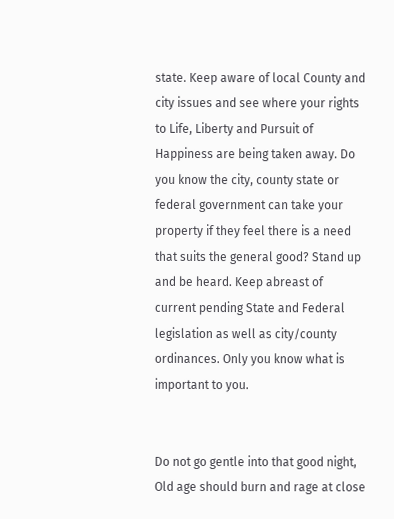state. Keep aware of local County and city issues and see where your rights to Life, Liberty and Pursuit of Happiness are being taken away. Do you know the city, county state or federal government can take your property if they feel there is a need that suits the general good? Stand up and be heard. Keep abreast of current pending State and Federal legislation as well as city/county ordinances. Only you know what is important to you.


Do not go gentle into that good night,
Old age should burn and rage at close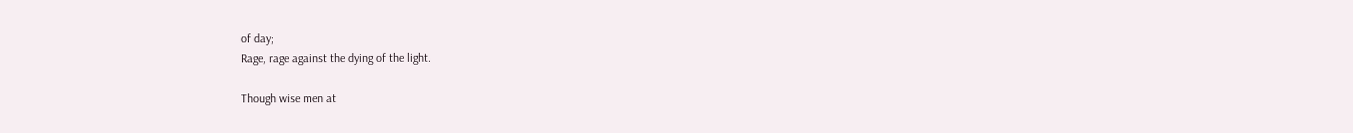of day;
Rage, rage against the dying of the light.

Though wise men at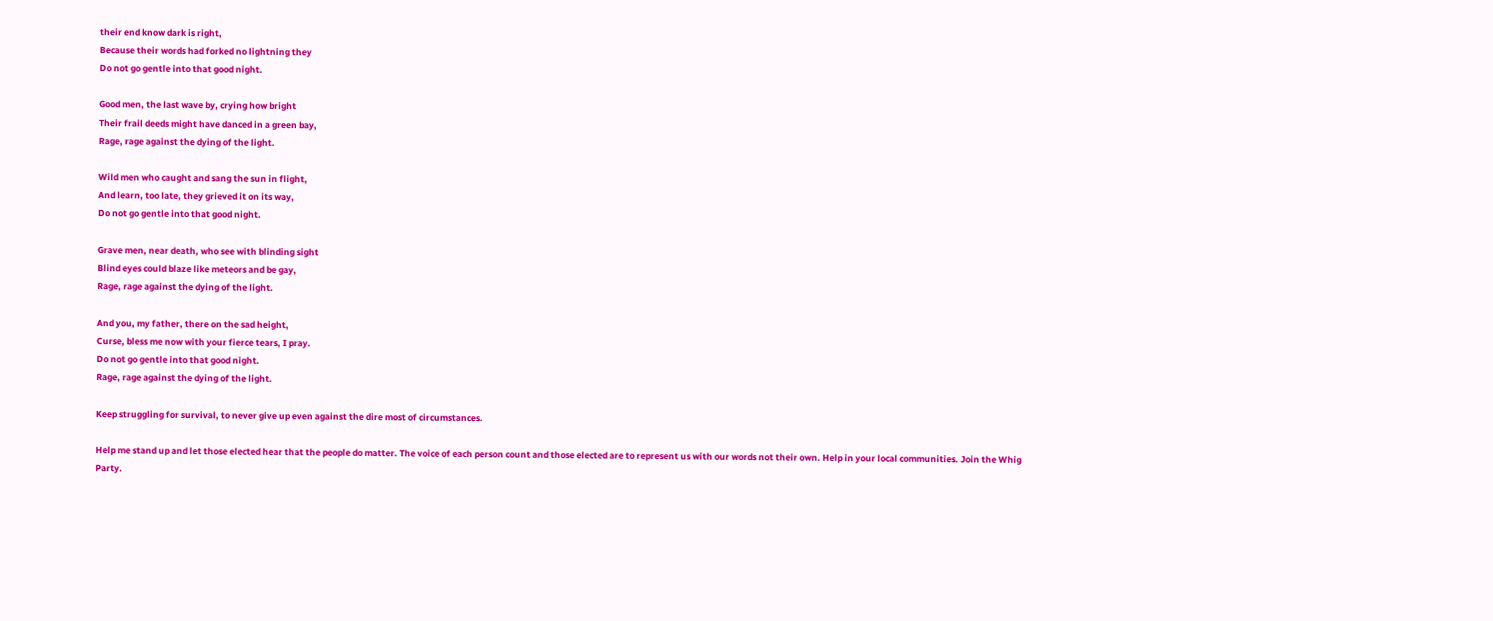their end know dark is right,
Because their words had forked no lightning they
Do not go gentle into that good night.

Good men, the last wave by, crying how bright
Their frail deeds might have danced in a green bay,
Rage, rage against the dying of the light.

Wild men who caught and sang the sun in flight,
And learn, too late, they grieved it on its way,
Do not go gentle into that good night.

Grave men, near death, who see with blinding sight
Blind eyes could blaze like meteors and be gay,
Rage, rage against the dying of the light.

And you, my father, there on the sad height,
Curse, bless me now with your fierce tears, I pray.
Do not go gentle into that good night.
Rage, rage against the dying of the light.

Keep struggling for survival, to never give up even against the dire most of circumstances.

Help me stand up and let those elected hear that the people do matter. The voice of each person count and those elected are to represent us with our words not their own. Help in your local communities. Join the Whig Party.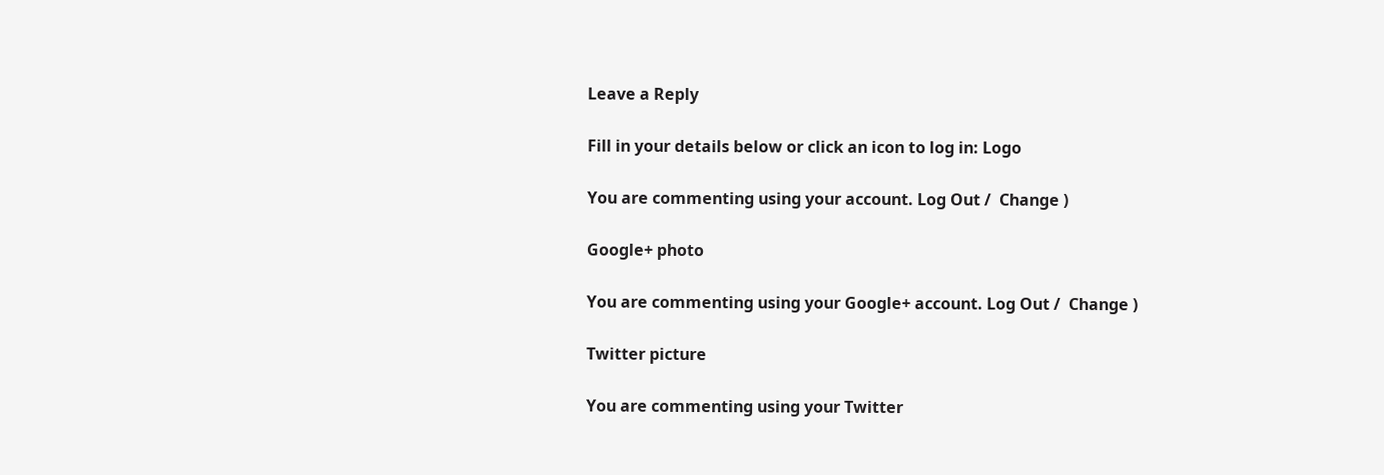Leave a Reply

Fill in your details below or click an icon to log in: Logo

You are commenting using your account. Log Out /  Change )

Google+ photo

You are commenting using your Google+ account. Log Out /  Change )

Twitter picture

You are commenting using your Twitter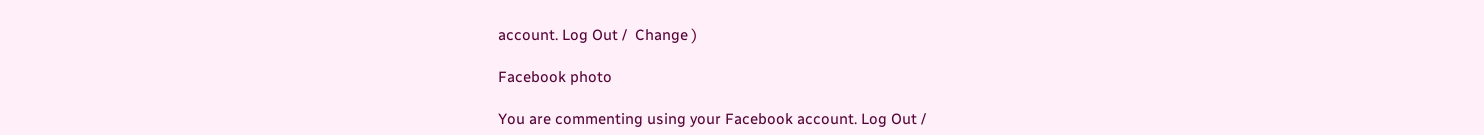account. Log Out /  Change )

Facebook photo

You are commenting using your Facebook account. Log Out /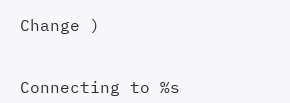Change )


Connecting to %s